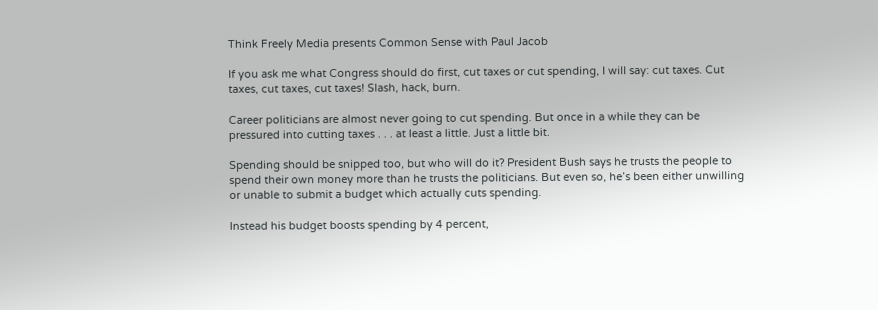Think Freely Media presents Common Sense with Paul Jacob

If you ask me what Congress should do first, cut taxes or cut spending, I will say: cut taxes. Cut taxes, cut taxes, cut taxes! Slash, hack, burn.

Career politicians are almost never going to cut spending. But once in a while they can be pressured into cutting taxes . . . at least a little. Just a little bit.

Spending should be snipped too, but who will do it? President Bush says he trusts the people to spend their own money more than he trusts the politicians. But even so, he’s been either unwilling or unable to submit a budget which actually cuts spending.

Instead his budget boosts spending by 4 percent,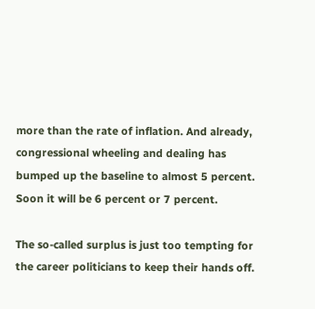more than the rate of inflation. And already, congressional wheeling and dealing has bumped up the baseline to almost 5 percent. Soon it will be 6 percent or 7 percent.

The so-called surplus is just too tempting for the career politicians to keep their hands off.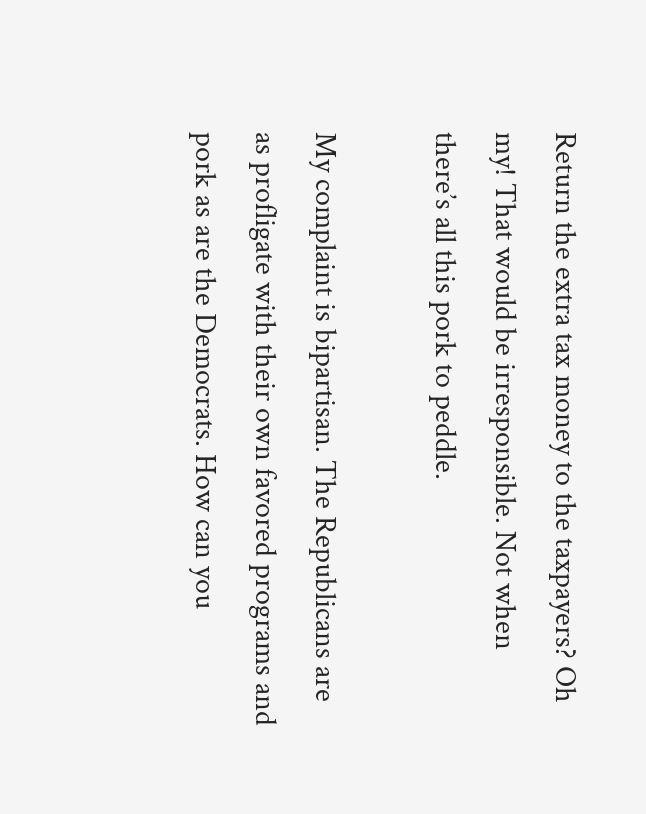Return the extra tax money to the taxpayers? Oh my! That would be irresponsible. Not when there’s all this pork to peddle.

My complaint is bipartisan. The Republicans are as profligate with their own favored programs and pork as are the Democrats. How can you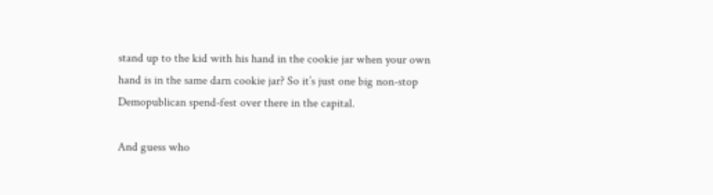stand up to the kid with his hand in the cookie jar when your own hand is in the same darn cookie jar? So it’s just one big non-stop Demopublican spend-fest over there in the capital.

And guess who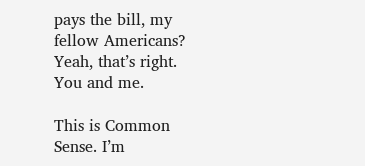pays the bill, my fellow Americans? Yeah, that’s right. You and me.

This is Common Sense. I’m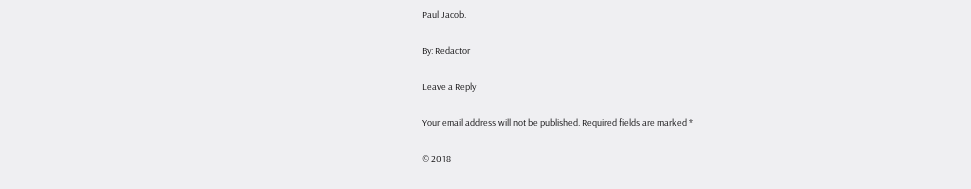Paul Jacob.

By: Redactor

Leave a Reply

Your email address will not be published. Required fields are marked *

© 2018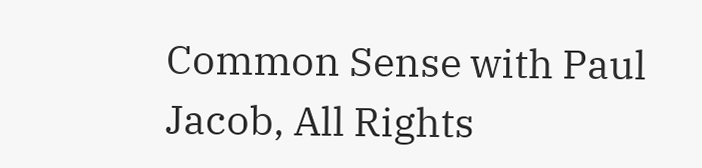Common Sense with Paul Jacob, All Rights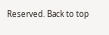Reserved. Back to top